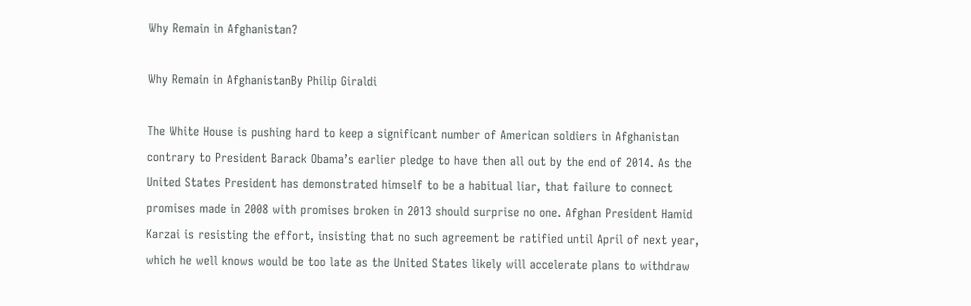Why Remain in Afghanistan?

Why Remain in AfghanistanBy Philip Giraldi

The White House is pushing hard to keep a significant number of American soldiers in Afghanistan contrary to President Barack Obama’s earlier pledge to have then all out by the end of 2014. As the United States President has demonstrated himself to be a habitual liar, that failure to connect promises made in 2008 with promises broken in 2013 should surprise no one. Afghan President Hamid Karzai is resisting the effort, insisting that no such agreement be ratified until April of next year, which he well knows would be too late as the United States likely will accelerate plans to withdraw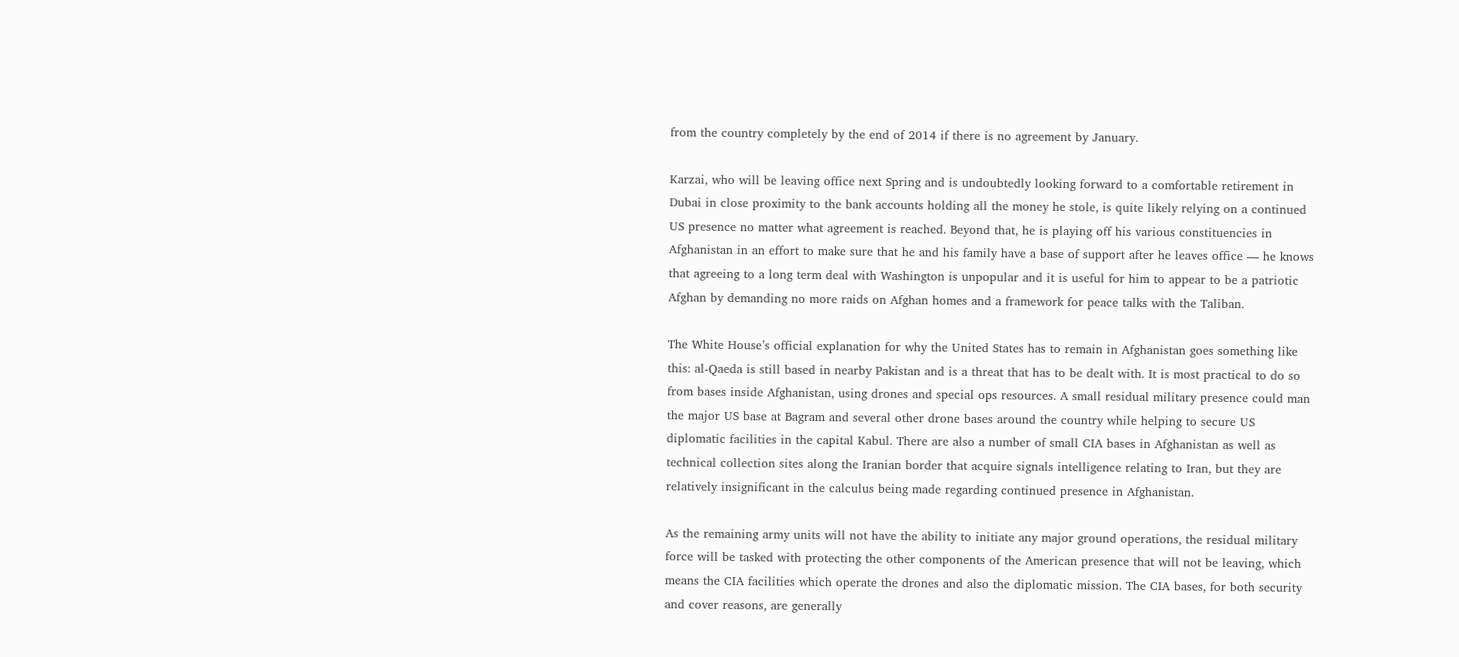from the country completely by the end of 2014 if there is no agreement by January.

Karzai, who will be leaving office next Spring and is undoubtedly looking forward to a comfortable retirement in Dubai in close proximity to the bank accounts holding all the money he stole, is quite likely relying on a continued US presence no matter what agreement is reached. Beyond that, he is playing off his various constituencies in Afghanistan in an effort to make sure that he and his family have a base of support after he leaves office — he knows that agreeing to a long term deal with Washington is unpopular and it is useful for him to appear to be a patriotic Afghan by demanding no more raids on Afghan homes and a framework for peace talks with the Taliban.

The White House’s official explanation for why the United States has to remain in Afghanistan goes something like this: al-Qaeda is still based in nearby Pakistan and is a threat that has to be dealt with. It is most practical to do so from bases inside Afghanistan, using drones and special ops resources. A small residual military presence could man the major US base at Bagram and several other drone bases around the country while helping to secure US diplomatic facilities in the capital Kabul. There are also a number of small CIA bases in Afghanistan as well as technical collection sites along the Iranian border that acquire signals intelligence relating to Iran, but they are relatively insignificant in the calculus being made regarding continued presence in Afghanistan.

As the remaining army units will not have the ability to initiate any major ground operations, the residual military force will be tasked with protecting the other components of the American presence that will not be leaving, which means the CIA facilities which operate the drones and also the diplomatic mission. The CIA bases, for both security and cover reasons, are generally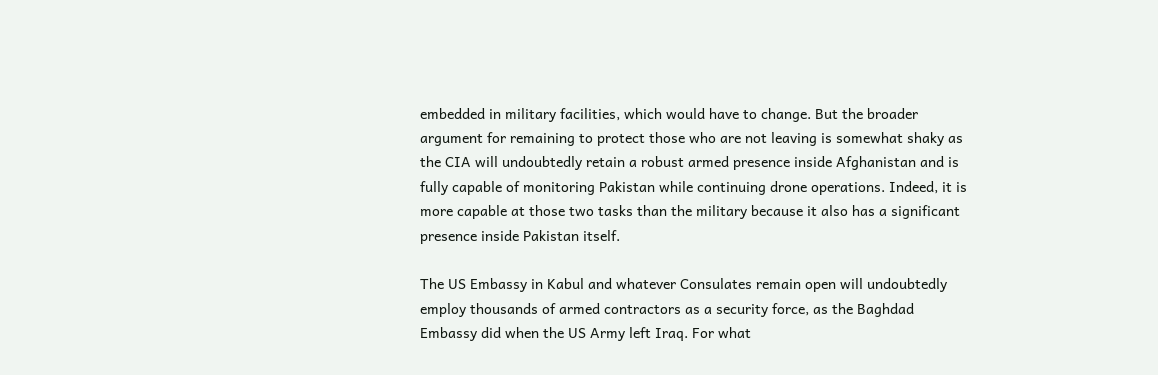embedded in military facilities, which would have to change. But the broader argument for remaining to protect those who are not leaving is somewhat shaky as the CIA will undoubtedly retain a robust armed presence inside Afghanistan and is fully capable of monitoring Pakistan while continuing drone operations. Indeed, it is more capable at those two tasks than the military because it also has a significant presence inside Pakistan itself.

The US Embassy in Kabul and whatever Consulates remain open will undoubtedly employ thousands of armed contractors as a security force, as the Baghdad Embassy did when the US Army left Iraq. For what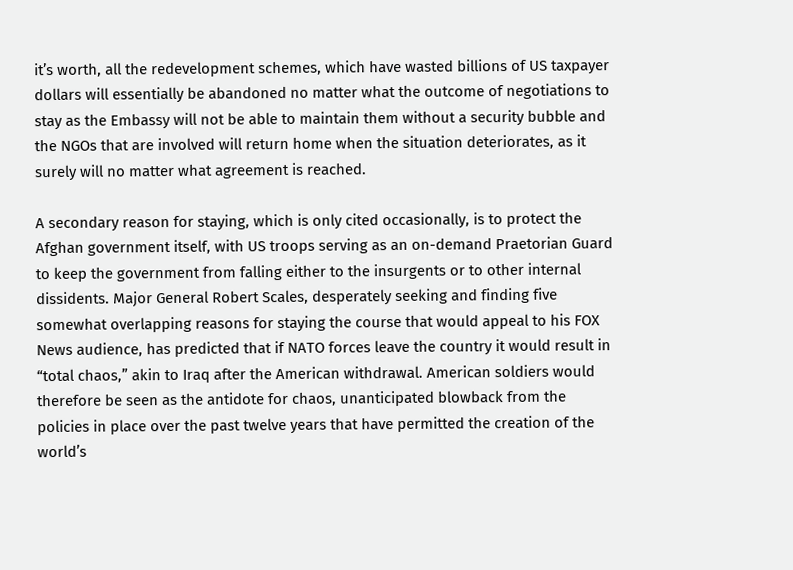it’s worth, all the redevelopment schemes, which have wasted billions of US taxpayer dollars will essentially be abandoned no matter what the outcome of negotiations to stay as the Embassy will not be able to maintain them without a security bubble and the NGOs that are involved will return home when the situation deteriorates, as it surely will no matter what agreement is reached.

A secondary reason for staying, which is only cited occasionally, is to protect the Afghan government itself, with US troops serving as an on-demand Praetorian Guard to keep the government from falling either to the insurgents or to other internal dissidents. Major General Robert Scales, desperately seeking and finding five somewhat overlapping reasons for staying the course that would appeal to his FOX News audience, has predicted that if NATO forces leave the country it would result in “total chaos,” akin to Iraq after the American withdrawal. American soldiers would therefore be seen as the antidote for chaos, unanticipated blowback from the policies in place over the past twelve years that have permitted the creation of the world’s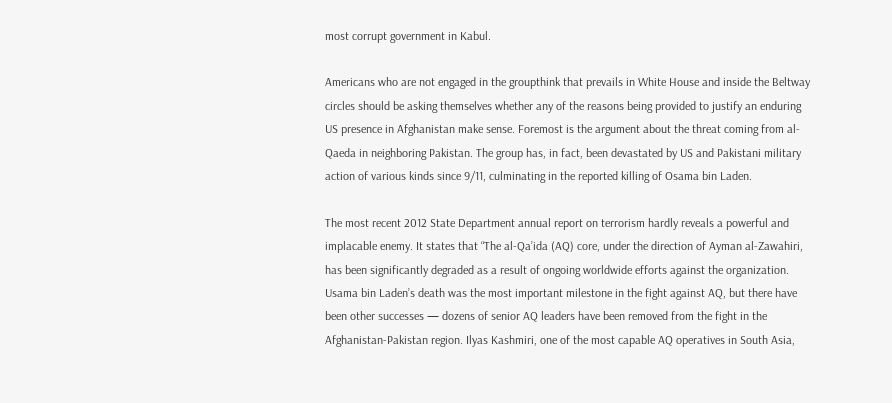most corrupt government in Kabul.

Americans who are not engaged in the groupthink that prevails in White House and inside the Beltway circles should be asking themselves whether any of the reasons being provided to justify an enduring US presence in Afghanistan make sense. Foremost is the argument about the threat coming from al-Qaeda in neighboring Pakistan. The group has, in fact, been devastated by US and Pakistani military action of various kinds since 9/11, culminating in the reported killing of Osama bin Laden.

The most recent 2012 State Department annual report on terrorism hardly reveals a powerful and implacable enemy. It states that “The al-Qa’ida (AQ) core, under the direction of Ayman al-Zawahiri, has been significantly degraded as a result of ongoing worldwide efforts against the organization. Usama bin Laden’s death was the most important milestone in the fight against AQ, but there have been other successes — dozens of senior AQ leaders have been removed from the fight in the Afghanistan-Pakistan region. Ilyas Kashmiri, one of the most capable AQ operatives in South Asia,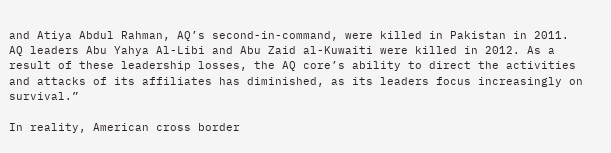and Atiya Abdul Rahman, AQ’s second-in-command, were killed in Pakistan in 2011. AQ leaders Abu Yahya Al-Libi and Abu Zaid al-Kuwaiti were killed in 2012. As a result of these leadership losses, the AQ core’s ability to direct the activities and attacks of its affiliates has diminished, as its leaders focus increasingly on survival.”

In reality, American cross border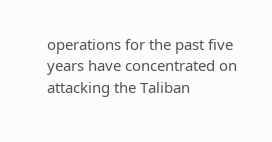operations for the past five years have concentrated on attacking the Taliban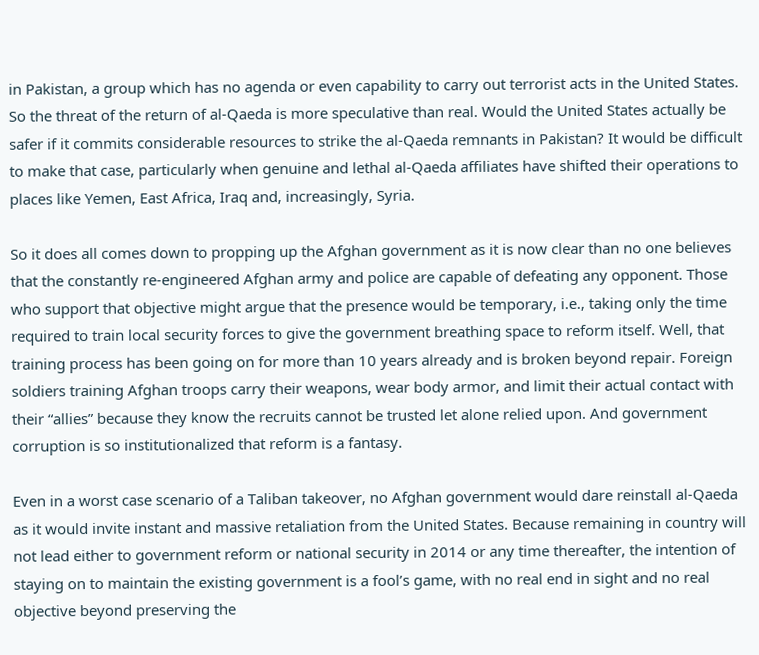in Pakistan, a group which has no agenda or even capability to carry out terrorist acts in the United States. So the threat of the return of al-Qaeda is more speculative than real. Would the United States actually be safer if it commits considerable resources to strike the al-Qaeda remnants in Pakistan? It would be difficult to make that case, particularly when genuine and lethal al-Qaeda affiliates have shifted their operations to places like Yemen, East Africa, Iraq and, increasingly, Syria.

So it does all comes down to propping up the Afghan government as it is now clear than no one believes that the constantly re-engineered Afghan army and police are capable of defeating any opponent. Those who support that objective might argue that the presence would be temporary, i.e., taking only the time required to train local security forces to give the government breathing space to reform itself. Well, that training process has been going on for more than 10 years already and is broken beyond repair. Foreign soldiers training Afghan troops carry their weapons, wear body armor, and limit their actual contact with their “allies” because they know the recruits cannot be trusted let alone relied upon. And government corruption is so institutionalized that reform is a fantasy.

Even in a worst case scenario of a Taliban takeover, no Afghan government would dare reinstall al-Qaeda as it would invite instant and massive retaliation from the United States. Because remaining in country will not lead either to government reform or national security in 2014 or any time thereafter, the intention of staying on to maintain the existing government is a fool’s game, with no real end in sight and no real objective beyond preserving the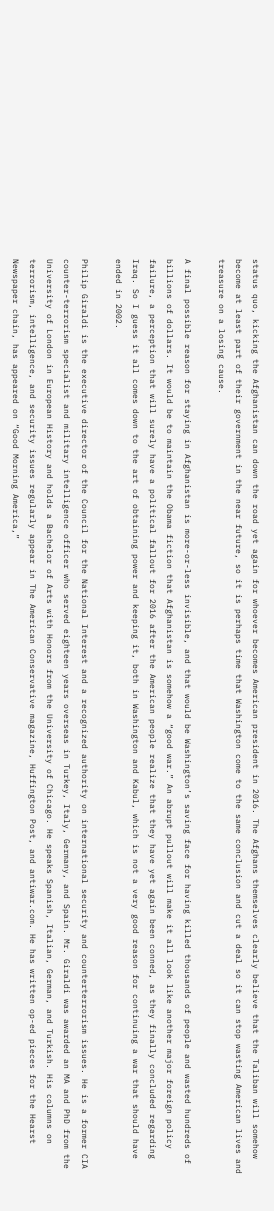status quo, kicking the Afghanistan can down the road yet again for whoever becomes American president in 2016. The Afghans themselves clearly believe that the Taliban will somehow become at least part of their government in the near future, so it is perhaps time that Washington come to the same conclusion and cut a deal so it can stop wasting American lives and treasure on a losing cause.

A final possible reason for staying in Afghanistan is more-or-less invisible, and that would be Washington’s saving face for having killed thousands of people and wasted hundreds of billions of dollars. It would be to maintain the Obama fiction that Afghanistan is somehow a “good war.” An abrupt pullout will make it all look like another major foreign policy failure, a perception that will surely have a political fallout for 2016 after the American people realize that they have yet again been conned, as they finally concluded regarding Iraq. So I guess it all comes down to the art of obtaining power and keeping it, both in Washington and Kabul, which is not a very good reason for continuing a war that should have ended in 2002.

Philip Giraldi is the executive director of the Council for the National Interest and a recognized authority on international security and counterterrorism issues. He is a former CIA counter-terrorism specialist and military intelligence officer who served eighteen years overseas in Turkey, Italy, Germany, and Spain. Mr. Giraldi was awarded an MA and PhD from the University of London in European History and holds a Bachelor of Arts with Honors from the University of Chicago. He speaks Spanish, Italian, German, and Turkish. His columns on terrorism, intelligence, and security issues regularly appear in The American Conservative magazine, Huffington Post, and antiwar.com. He has written op-ed pieces for the Hearst Newspaper chain, has appeared on “Good Morning America,”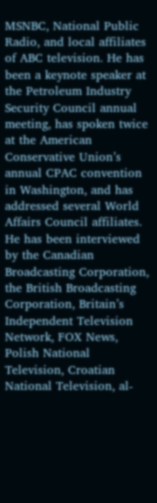MSNBC, National Public Radio, and local affiliates of ABC television. He has been a keynote speaker at the Petroleum Industry Security Council annual meeting, has spoken twice at the American Conservative Union’s annual CPAC convention in Washington, and has addressed several World Affairs Council affiliates. He has been interviewed by the Canadian Broadcasting Corporation, the British Broadcasting Corporation, Britain’s Independent Television Network, FOX News, Polish National Television, Croatian National Television, al-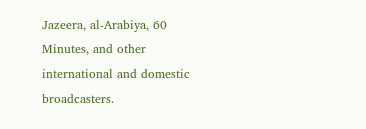Jazeera, al-Arabiya, 60 Minutes, and other international and domestic broadcasters.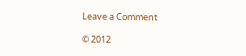Leave a Comment

© 2012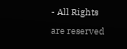- All Rights are reserved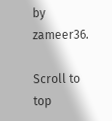by zameer36.

Scroll to top